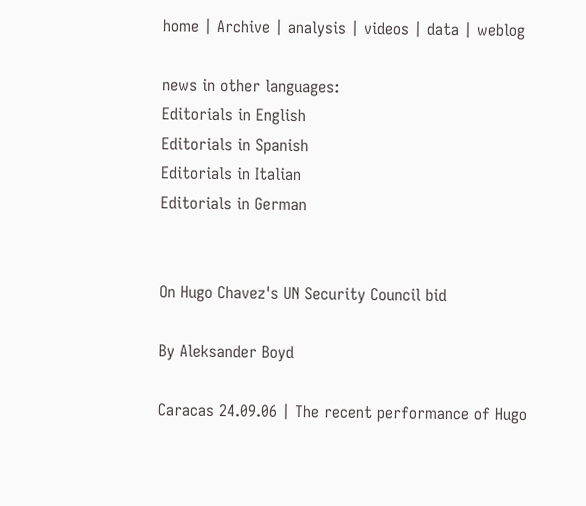home | Archive | analysis | videos | data | weblog

news in other languages:
Editorials in English
Editorials in Spanish
Editorials in Italian
Editorials in German


On Hugo Chavez's UN Security Council bid

By Aleksander Boyd

Caracas 24.09.06 | The recent performance of Hugo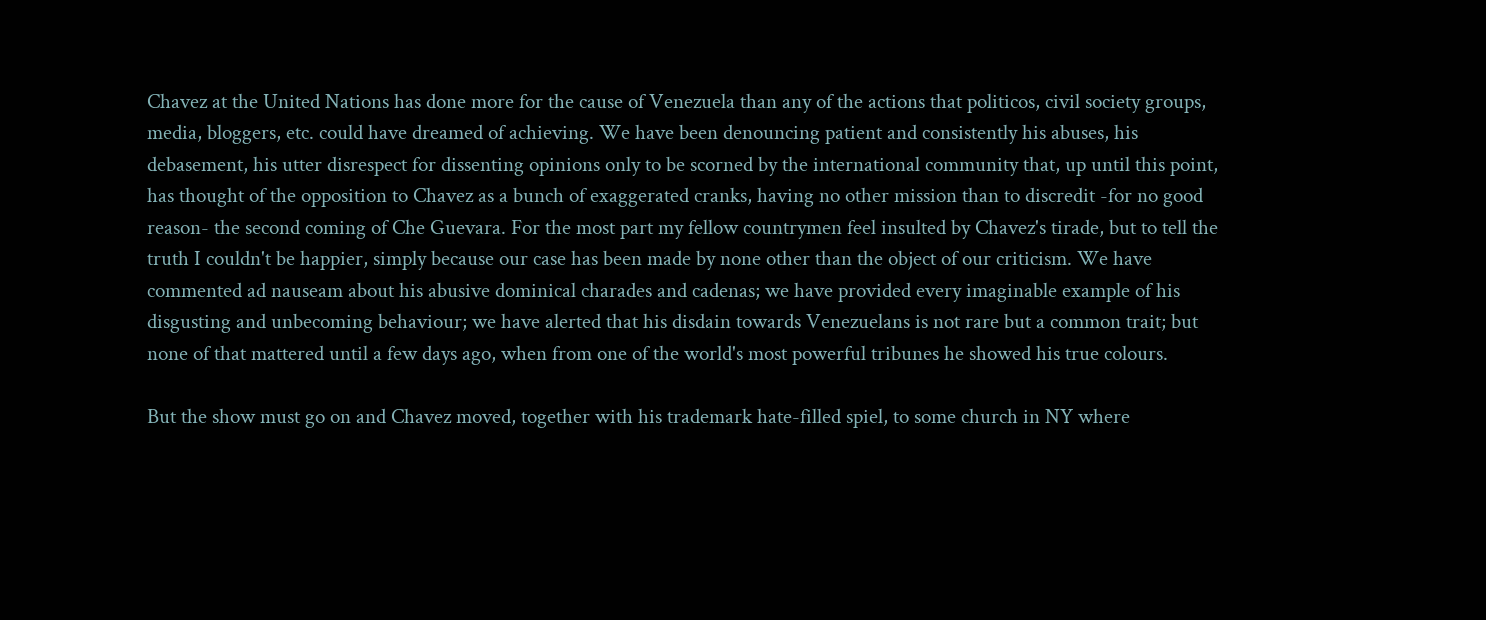Chavez at the United Nations has done more for the cause of Venezuela than any of the actions that politicos, civil society groups, media, bloggers, etc. could have dreamed of achieving. We have been denouncing patient and consistently his abuses, his debasement, his utter disrespect for dissenting opinions only to be scorned by the international community that, up until this point, has thought of the opposition to Chavez as a bunch of exaggerated cranks, having no other mission than to discredit -for no good reason- the second coming of Che Guevara. For the most part my fellow countrymen feel insulted by Chavez's tirade, but to tell the truth I couldn't be happier, simply because our case has been made by none other than the object of our criticism. We have commented ad nauseam about his abusive dominical charades and cadenas; we have provided every imaginable example of his disgusting and unbecoming behaviour; we have alerted that his disdain towards Venezuelans is not rare but a common trait; but none of that mattered until a few days ago, when from one of the world's most powerful tribunes he showed his true colours.

But the show must go on and Chavez moved, together with his trademark hate-filled spiel, to some church in NY where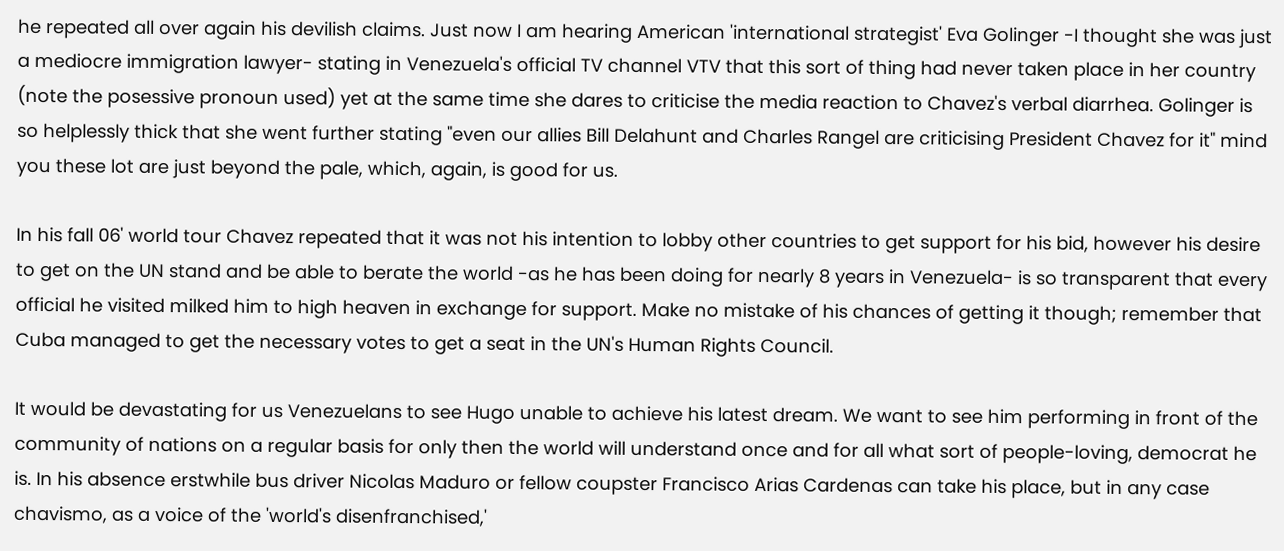he repeated all over again his devilish claims. Just now I am hearing American 'international strategist' Eva Golinger -I thought she was just a mediocre immigration lawyer- stating in Venezuela's official TV channel VTV that this sort of thing had never taken place in her country (note the posessive pronoun used) yet at the same time she dares to criticise the media reaction to Chavez's verbal diarrhea. Golinger is so helplessly thick that she went further stating "even our allies Bill Delahunt and Charles Rangel are criticising President Chavez for it" mind you these lot are just beyond the pale, which, again, is good for us.

In his fall 06' world tour Chavez repeated that it was not his intention to lobby other countries to get support for his bid, however his desire to get on the UN stand and be able to berate the world -as he has been doing for nearly 8 years in Venezuela- is so transparent that every official he visited milked him to high heaven in exchange for support. Make no mistake of his chances of getting it though; remember that Cuba managed to get the necessary votes to get a seat in the UN's Human Rights Council.

It would be devastating for us Venezuelans to see Hugo unable to achieve his latest dream. We want to see him performing in front of the community of nations on a regular basis for only then the world will understand once and for all what sort of people-loving, democrat he is. In his absence erstwhile bus driver Nicolas Maduro or fellow coupster Francisco Arias Cardenas can take his place, but in any case chavismo, as a voice of the 'world's disenfranchised,'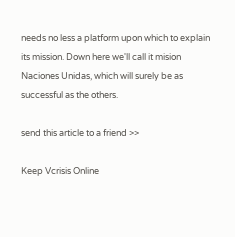needs no less a platform upon which to explain its mission. Down here we'll call it mision Naciones Unidas, which will surely be as successful as the others.

send this article to a friend >>

Keep Vcrisis Online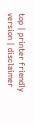top | printer friendly version | disclaimer